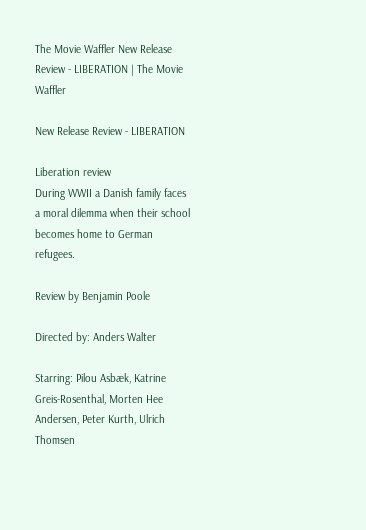The Movie Waffler New Release Review - LIBERATION | The Movie Waffler

New Release Review - LIBERATION

Liberation review
During WWII a Danish family faces a moral dilemma when their school becomes home to German refugees.

Review by Benjamin Poole

Directed by: Anders Walter

Starring: Pilou Asbæk, Katrine Greis-Rosenthal, Morten Hee Andersen, Peter Kurth, Ulrich Thomsen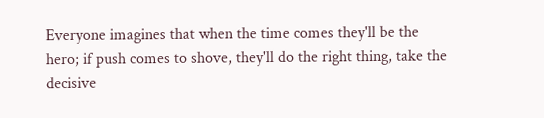Everyone imagines that when the time comes they'll be the hero; if push comes to shove, they'll do the right thing, take the decisive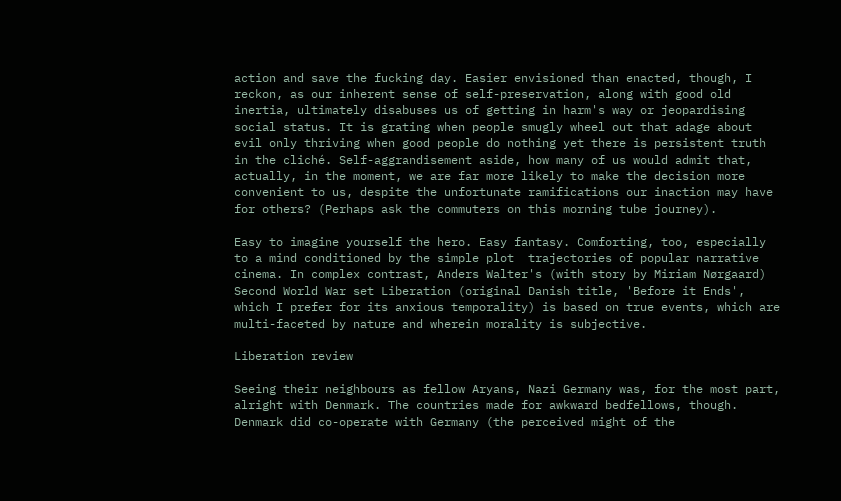action and save the fucking day. Easier envisioned than enacted, though, I reckon, as our inherent sense of self-preservation, along with good old inertia, ultimately disabuses us of getting in harm's way or jeopardising social status. It is grating when people smugly wheel out that adage about evil only thriving when good people do nothing yet there is persistent truth in the cliché. Self-aggrandisement aside, how many of us would admit that, actually, in the moment, we are far more likely to make the decision more convenient to us, despite the unfortunate ramifications our inaction may have for others? (Perhaps ask the commuters on this morning tube journey).

Easy to imagine yourself the hero. Easy fantasy. Comforting, too, especially to a mind conditioned by the simple plot  trajectories of popular narrative cinema. In complex contrast, Anders Walter's (with story by Miriam Nørgaard) Second World War set Liberation (original Danish title, 'Before it Ends', which I prefer for its anxious temporality) is based on true events, which are multi-faceted by nature and wherein morality is subjective.

Liberation review

Seeing their neighbours as fellow Aryans, Nazi Germany was, for the most part, alright with Denmark. The countries made for awkward bedfellows, though. Denmark did co-operate with Germany (the perceived might of the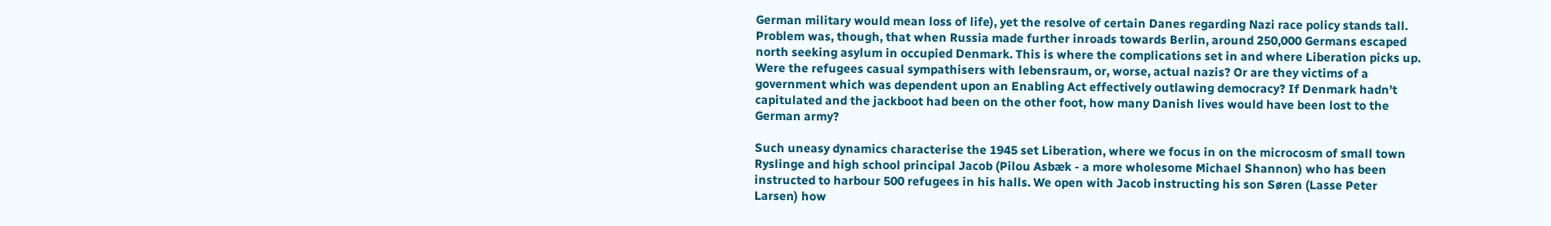German military would mean loss of life), yet the resolve of certain Danes regarding Nazi race policy stands tall. Problem was, though, that when Russia made further inroads towards Berlin, around 250,000 Germans escaped north seeking asylum in occupied Denmark. This is where the complications set in and where Liberation picks up. Were the refugees casual sympathisers with lebensraum, or, worse, actual nazis? Or are they victims of a government which was dependent upon an Enabling Act effectively outlawing democracy? If Denmark hadn't capitulated and the jackboot had been on the other foot, how many Danish lives would have been lost to the German army?

Such uneasy dynamics characterise the 1945 set Liberation, where we focus in on the microcosm of small town Ryslinge and high school principal Jacob (Pilou Asbæk - a more wholesome Michael Shannon) who has been instructed to harbour 500 refugees in his halls. We open with Jacob instructing his son Søren (Lasse Peter Larsen) how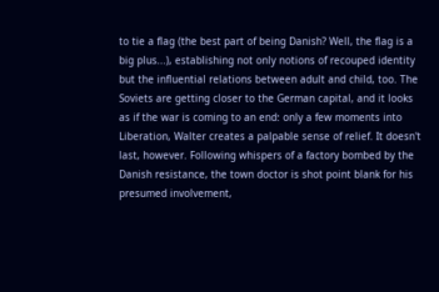to tie a flag (the best part of being Danish? Well, the flag is a big plus...), establishing not only notions of recouped identity but the influential relations between adult and child, too. The Soviets are getting closer to the German capital, and it looks as if the war is coming to an end: only a few moments into Liberation, Walter creates a palpable sense of relief. It doesn't last, however. Following whispers of a factory bombed by the Danish resistance, the town doctor is shot point blank for his presumed involvement,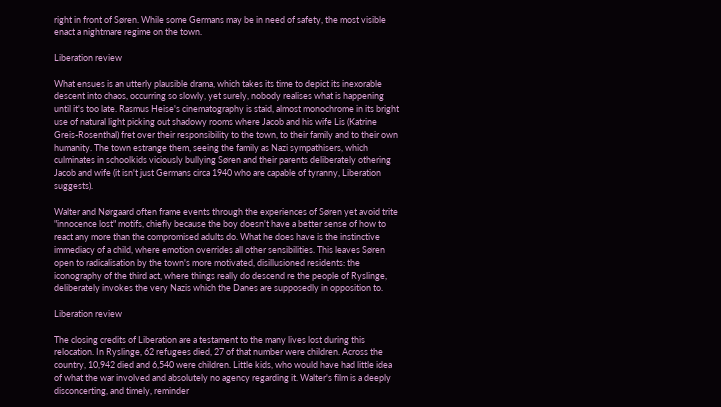right in front of Søren. While some Germans may be in need of safety, the most visible enact a nightmare regime on the town.

Liberation review

What ensues is an utterly plausible drama, which takes its time to depict its inexorable descent into chaos, occurring so slowly, yet surely, nobody realises what is happening until it's too late. Rasmus Heise's cinematography is staid, almost monochrome in its bright use of natural light picking out shadowy rooms where Jacob and his wife Lis (Katrine Greis-Rosenthal) fret over their responsibility to the town, to their family and to their own humanity. The town estrange them, seeing the family as Nazi sympathisers, which culminates in schoolkids viciously bullying Søren and their parents deliberately othering Jacob and wife (it isn't just Germans circa 1940 who are capable of tyranny, Liberation suggests).

Walter and Nørgaard often frame events through the experiences of Søren yet avoid trite "innocence lost" motifs, chiefly because the boy doesn't have a better sense of how to react any more than the compromised adults do. What he does have is the instinctive immediacy of a child, where emotion overrides all other sensibilities. This leaves Søren open to radicalisation by the town's more motivated, disillusioned residents: the iconography of the third act, where things really do descend re the people of Ryslinge, deliberately invokes the very Nazis which the Danes are supposedly in opposition to.

Liberation review

The closing credits of Liberation are a testament to the many lives lost during this relocation. In Ryslinge, 62 refugees died, 27 of that number were children. Across the country, 10,942 died and 6,540 were children. Little kids, who would have had little idea of what the war involved and absolutely no agency regarding it. Walter's film is a deeply disconcerting, and timely, reminder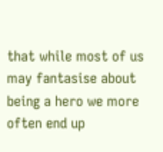that while most of us may fantasise about being a hero we more often end up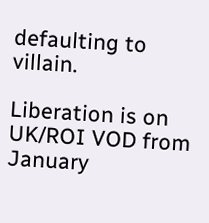defaulting to villain.

Liberation is on UK/ROI VOD from January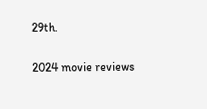29th.

2024 movie reviews